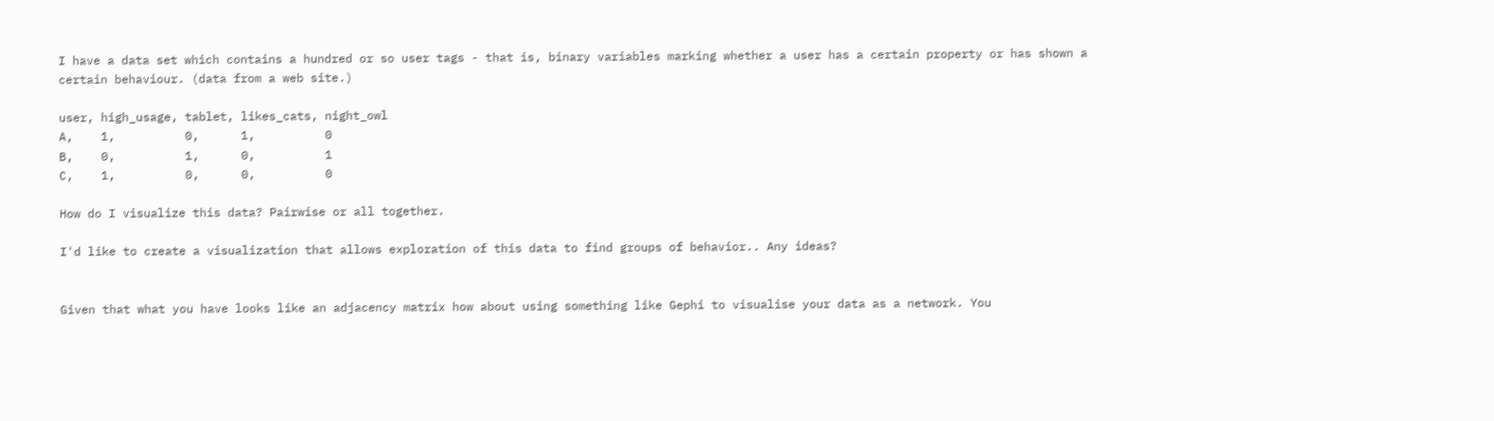I have a data set which contains a hundred or so user tags - that is, binary variables marking whether a user has a certain property or has shown a certain behaviour. (data from a web site.)

user, high_usage, tablet, likes_cats, night_owl
A,    1,          0,      1,          0
B,    0,          1,      0,          1
C,    1,          0,      0,          0

How do I visualize this data? Pairwise or all together.

I'd like to create a visualization that allows exploration of this data to find groups of behavior.. Any ideas?


Given that what you have looks like an adjacency matrix how about using something like Gephi to visualise your data as a network. You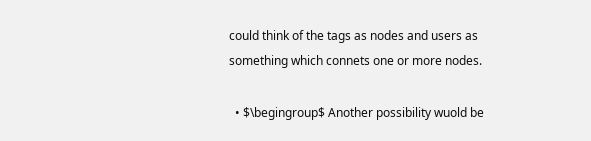could think of the tags as nodes and users as something which connets one or more nodes.

  • $\begingroup$ Another possibility wuold be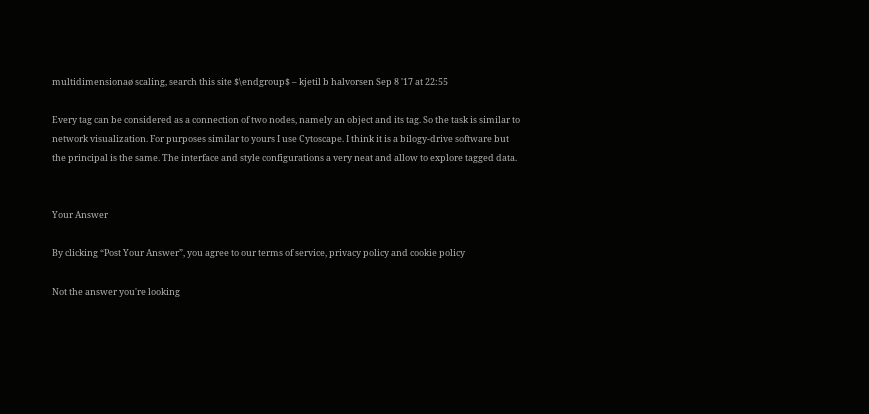multidimensionaø scaling, search this site $\endgroup$ – kjetil b halvorsen Sep 8 '17 at 22:55

Every tag can be considered as a connection of two nodes, namely an object and its tag. So the task is similar to network visualization. For purposes similar to yours I use Cytoscape. I think it is a bilogy-drive software but the principal is the same. The interface and style configurations a very neat and allow to explore tagged data.


Your Answer

By clicking “Post Your Answer”, you agree to our terms of service, privacy policy and cookie policy

Not the answer you're looking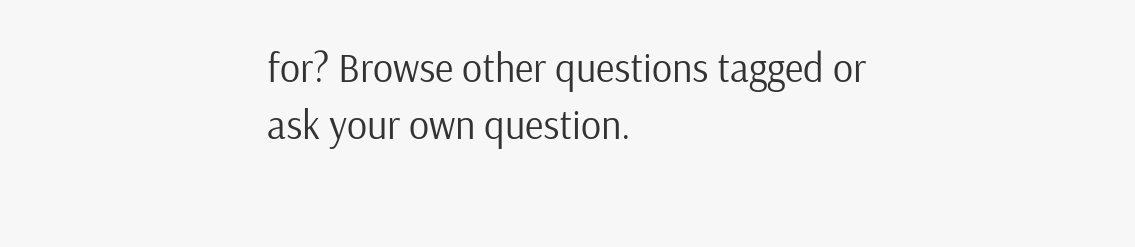for? Browse other questions tagged or ask your own question.